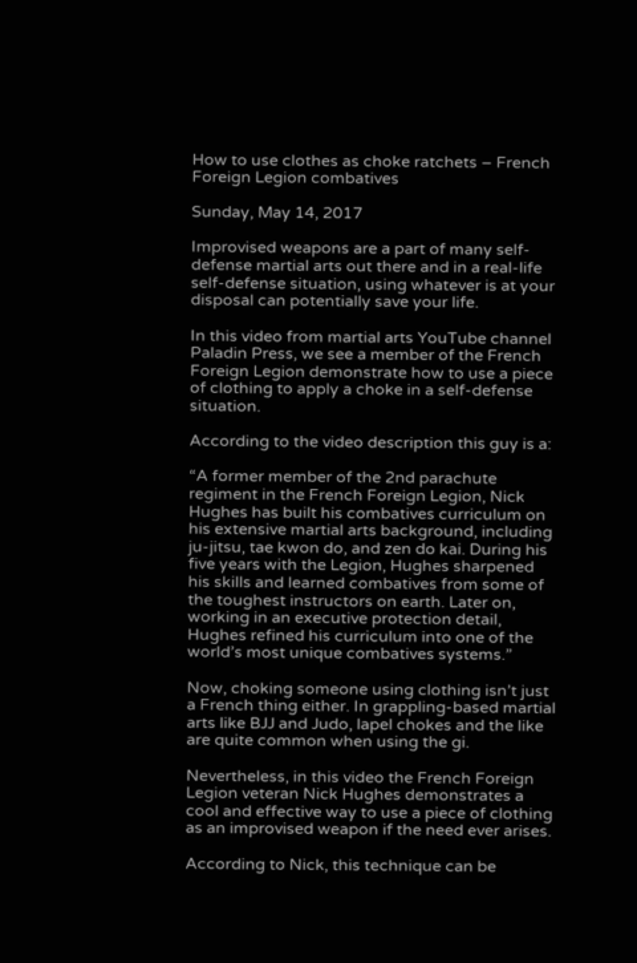How to use clothes as choke ratchets – French Foreign Legion combatives

Sunday, May 14, 2017

Improvised weapons are a part of many self-defense martial arts out there and in a real-life self-defense situation, using whatever is at your disposal can potentially save your life.

In this video from martial arts YouTube channel Paladin Press, we see a member of the French Foreign Legion demonstrate how to use a piece of clothing to apply a choke in a self-defense situation.

According to the video description this guy is a:

“A former member of the 2nd parachute regiment in the French Foreign Legion, Nick Hughes has built his combatives curriculum on his extensive martial arts background, including ju-jitsu, tae kwon do, and zen do kai. During his five years with the Legion, Hughes sharpened his skills and learned combatives from some of the toughest instructors on earth. Later on, working in an executive protection detail, Hughes refined his curriculum into one of the world’s most unique combatives systems.”

Now, choking someone using clothing isn’t just a French thing either. In grappling-based martial arts like BJJ and Judo, lapel chokes and the like are quite common when using the gi.

Nevertheless, in this video the French Foreign Legion veteran Nick Hughes demonstrates a cool and effective way to use a piece of clothing as an improvised weapon if the need ever arises.

According to Nick, this technique can be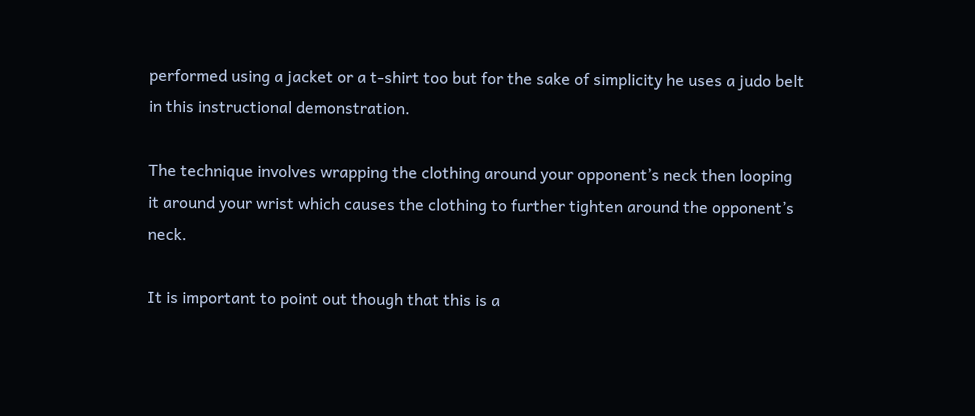performed using a jacket or a t-shirt too but for the sake of simplicity he uses a judo belt in this instructional demonstration.

The technique involves wrapping the clothing around your opponent’s neck then looping it around your wrist which causes the clothing to further tighten around the opponent’s neck.

It is important to point out though that this is a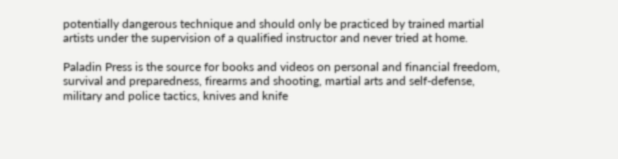potentially dangerous technique and should only be practiced by trained martial artists under the supervision of a qualified instructor and never tried at home.

Paladin Press is the source for books and videos on personal and financial freedom, survival and preparedness, firearms and shooting, martial arts and self-defense, military and police tactics, knives and knife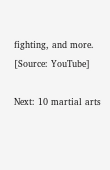fighting, and more. [Source: YouTube]

Next: 10 martial arts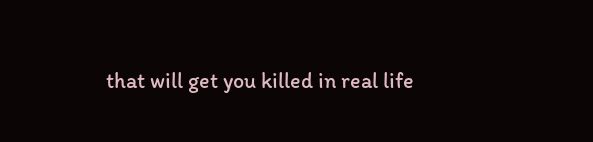that will get you killed in real life